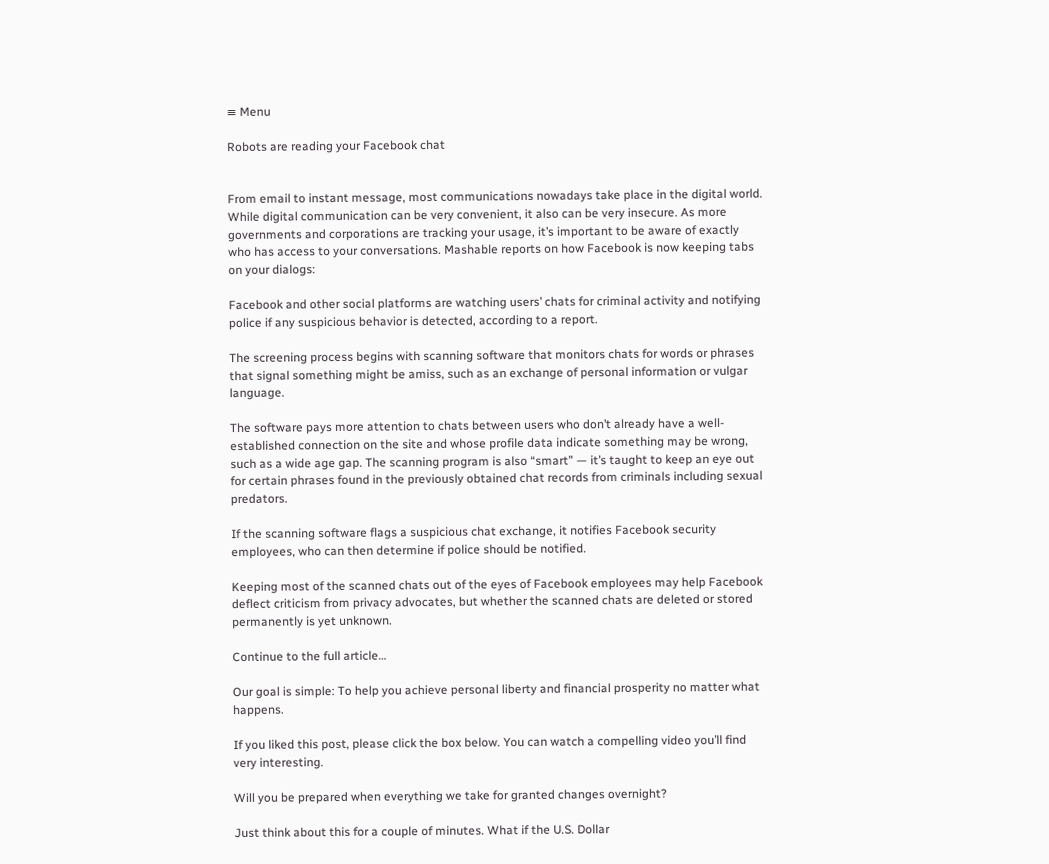≡ Menu

Robots are reading your Facebook chat


From email to instant message, most communications nowadays take place in the digital world. While digital communication can be very convenient, it also can be very insecure. As more governments and corporations are tracking your usage, it’s important to be aware of exactly who has access to your conversations. Mashable reports on how Facebook is now keeping tabs on your dialogs:

Facebook and other social platforms are watching users’ chats for criminal activity and notifying police if any suspicious behavior is detected, according to a report.

The screening process begins with scanning software that monitors chats for words or phrases that signal something might be amiss, such as an exchange of personal information or vulgar language.

The software pays more attention to chats between users who don’t already have a well-established connection on the site and whose profile data indicate something may be wrong, such as a wide age gap. The scanning program is also “smart” — it’s taught to keep an eye out for certain phrases found in the previously obtained chat records from criminals including sexual predators.

If the scanning software flags a suspicious chat exchange, it notifies Facebook security employees, who can then determine if police should be notified.

Keeping most of the scanned chats out of the eyes of Facebook employees may help Facebook deflect criticism from privacy advocates, but whether the scanned chats are deleted or stored permanently is yet unknown.

Continue to the full article…

Our goal is simple: To help you achieve personal liberty and financial prosperity no matter what happens.

If you liked this post, please click the box below. You can watch a compelling video you’ll find very interesting.

Will you be prepared when everything we take for granted changes overnight?

Just think about this for a couple of minutes. What if the U.S. Dollar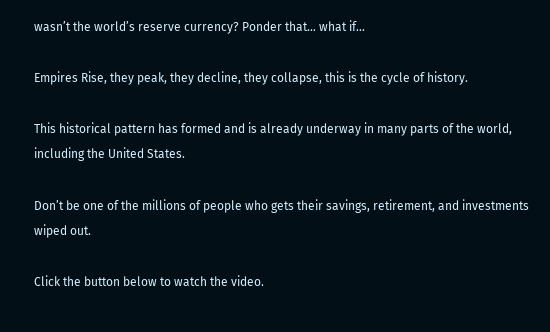wasn’t the world’s reserve currency? Ponder that… what if…

Empires Rise, they peak, they decline, they collapse, this is the cycle of history.

This historical pattern has formed and is already underway in many parts of the world, including the United States.

Don’t be one of the millions of people who gets their savings, retirement, and investments wiped out.

Click the button below to watch the video.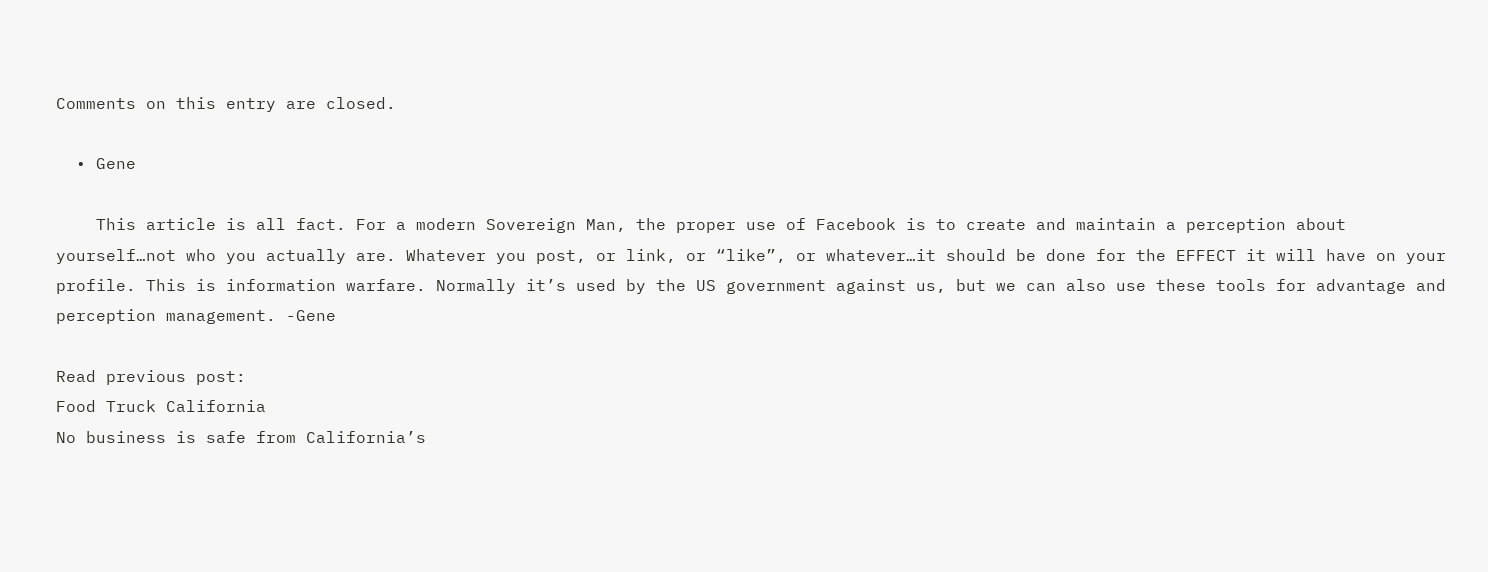Comments on this entry are closed.

  • Gene

    This article is all fact. For a modern Sovereign Man, the proper use of Facebook is to create and maintain a perception about yourself…not who you actually are. Whatever you post, or link, or “like”, or whatever…it should be done for the EFFECT it will have on your profile. This is information warfare. Normally it’s used by the US government against us, but we can also use these tools for advantage and perception management. -Gene

Read previous post:
Food Truck California
No business is safe from California’s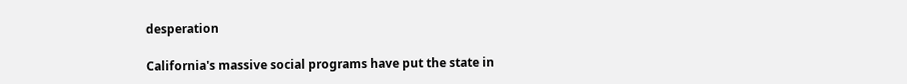desperation

California's massive social programs have put the state in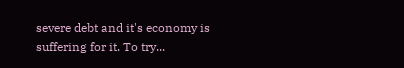severe debt and it's economy is suffering for it. To try...